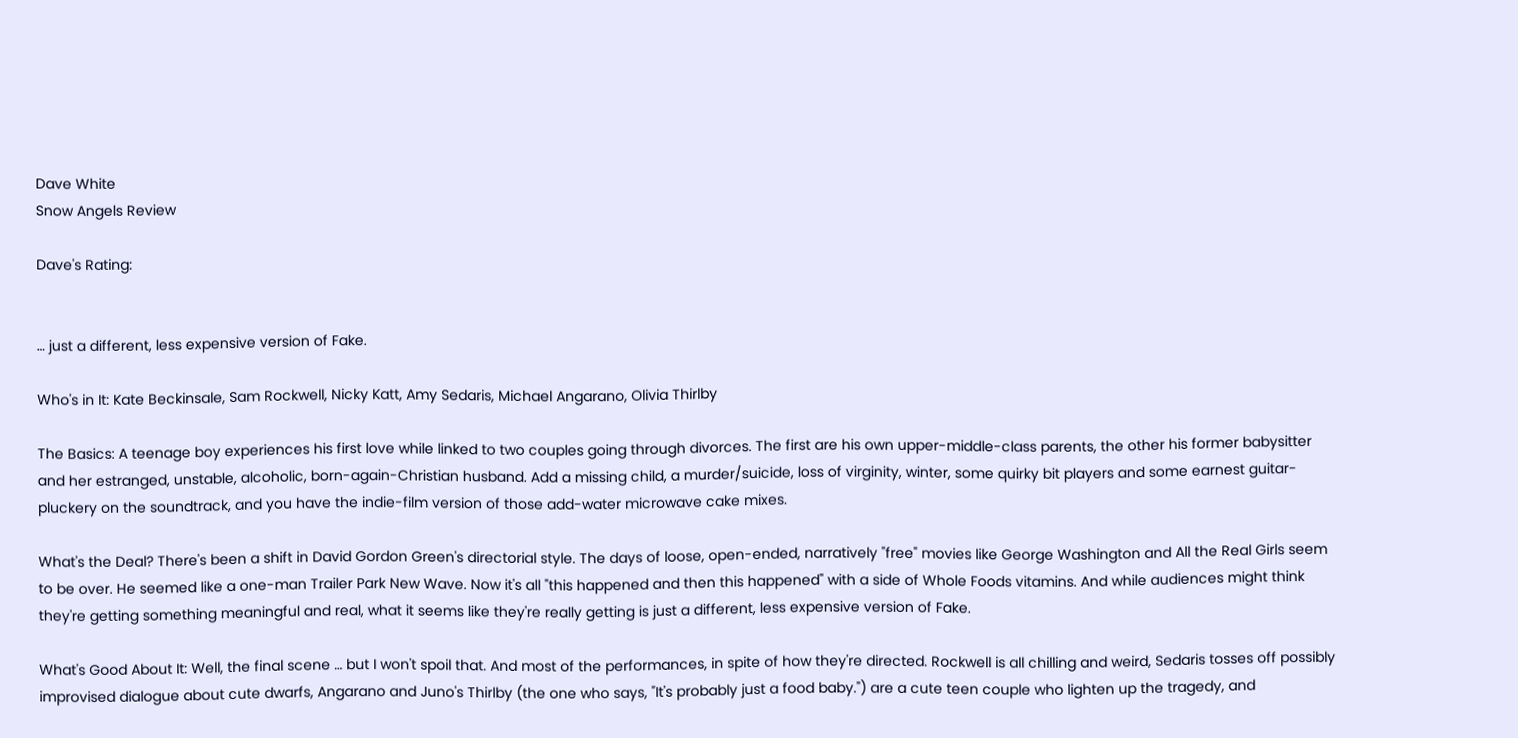Dave White
Snow Angels Review

Dave's Rating:


… just a different, less expensive version of Fake.

Who's in It: Kate Beckinsale, Sam Rockwell, Nicky Katt, Amy Sedaris, Michael Angarano, Olivia Thirlby

The Basics: A teenage boy experiences his first love while linked to two couples going through divorces. The first are his own upper-middle-class parents, the other his former babysitter and her estranged, unstable, alcoholic, born-again-Christian husband. Add a missing child, a murder/suicide, loss of virginity, winter, some quirky bit players and some earnest guitar-pluckery on the soundtrack, and you have the indie-film version of those add-water microwave cake mixes.

What's the Deal? There's been a shift in David Gordon Green's directorial style. The days of loose, open-ended, narratively "free" movies like George Washington and All the Real Girls seem to be over. He seemed like a one-man Trailer Park New Wave. Now it's all "this happened and then this happened" with a side of Whole Foods vitamins. And while audiences might think they're getting something meaningful and real, what it seems like they're really getting is just a different, less expensive version of Fake.

What's Good About It: Well, the final scene … but I won't spoil that. And most of the performances, in spite of how they're directed. Rockwell is all chilling and weird, Sedaris tosses off possibly improvised dialogue about cute dwarfs, Angarano and Juno's Thirlby (the one who says, "It's probably just a food baby.") are a cute teen couple who lighten up the tragedy, and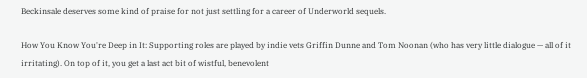Beckinsale deserves some kind of praise for not just settling for a career of Underworld sequels.

How You Know You're Deep in It: Supporting roles are played by indie vets Griffin Dunne and Tom Noonan (who has very little dialogue — all of it irritating). On top of it, you get a last act bit of wistful, benevolent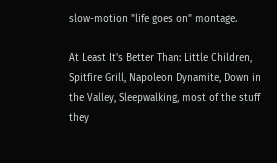slow-motion "life goes on" montage.

At Least It's Better Than: Little Children, Spitfire Grill, Napoleon Dynamite, Down in the Valley, Sleepwalking, most of the stuff they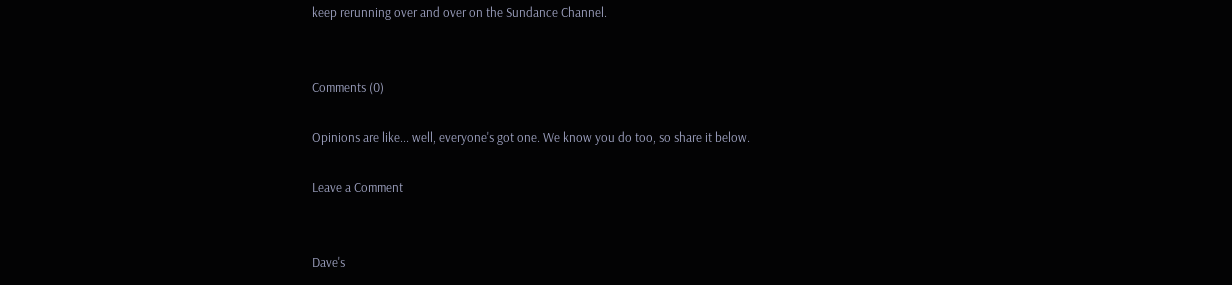keep rerunning over and over on the Sundance Channel.


Comments (0)

Opinions are like... well, everyone's got one. We know you do too, so share it below.

Leave a Comment


Dave's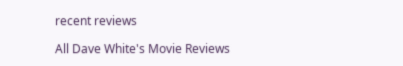recent reviews

All Dave White's Movie Reviews